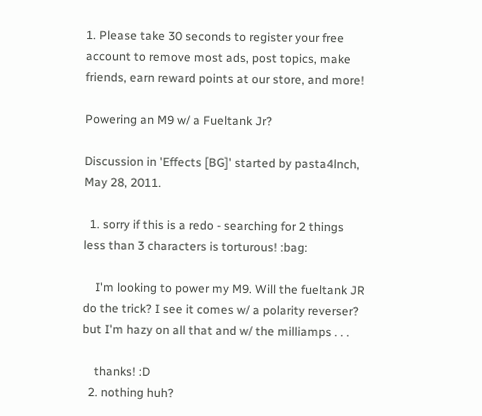1. Please take 30 seconds to register your free account to remove most ads, post topics, make friends, earn reward points at our store, and more!

Powering an M9 w/ a Fueltank Jr?

Discussion in 'Effects [BG]' started by pasta4lnch, May 28, 2011.

  1. sorry if this is a redo - searching for 2 things less than 3 characters is torturous! :bag:

    I'm looking to power my M9. Will the fueltank JR do the trick? I see it comes w/ a polarity reverser? but I'm hazy on all that and w/ the milliamps . . .

    thanks! :D
  2. nothing huh?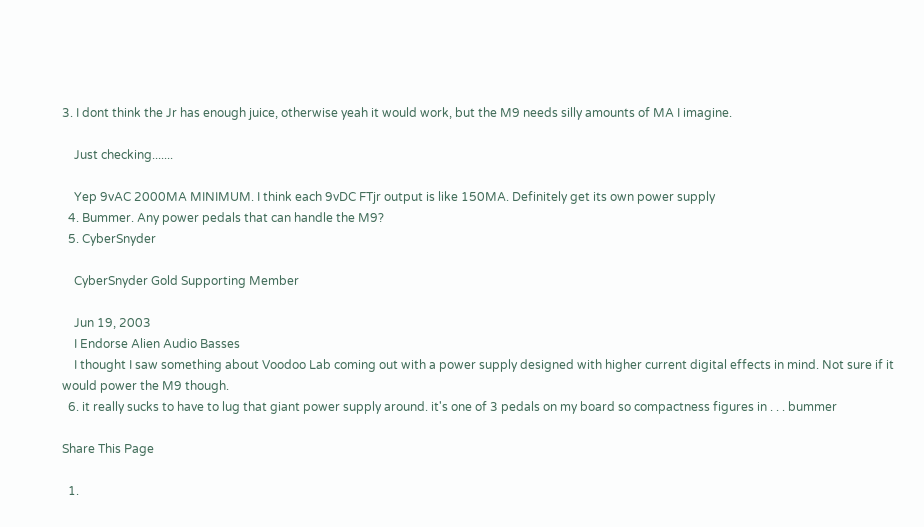3. I dont think the Jr has enough juice, otherwise yeah it would work, but the M9 needs silly amounts of MA I imagine.

    Just checking.......

    Yep 9vAC 2000MA MINIMUM. I think each 9vDC FTjr output is like 150MA. Definitely get its own power supply
  4. Bummer. Any power pedals that can handle the M9?
  5. CyberSnyder

    CyberSnyder Gold Supporting Member

    Jun 19, 2003
    I Endorse Alien Audio Basses
    I thought I saw something about Voodoo Lab coming out with a power supply designed with higher current digital effects in mind. Not sure if it would power the M9 though.
  6. it really sucks to have to lug that giant power supply around. it's one of 3 pedals on my board so compactness figures in . . . bummer

Share This Page

  1.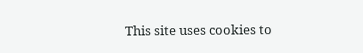This site uses cookies to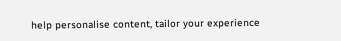help personalise content, tailor your experience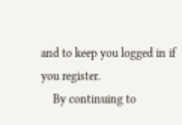and to keep you logged in if you register.
    By continuing to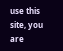use this site, you are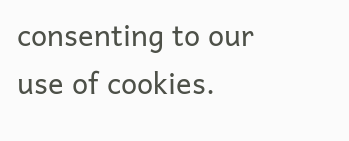consenting to our use of cookies.